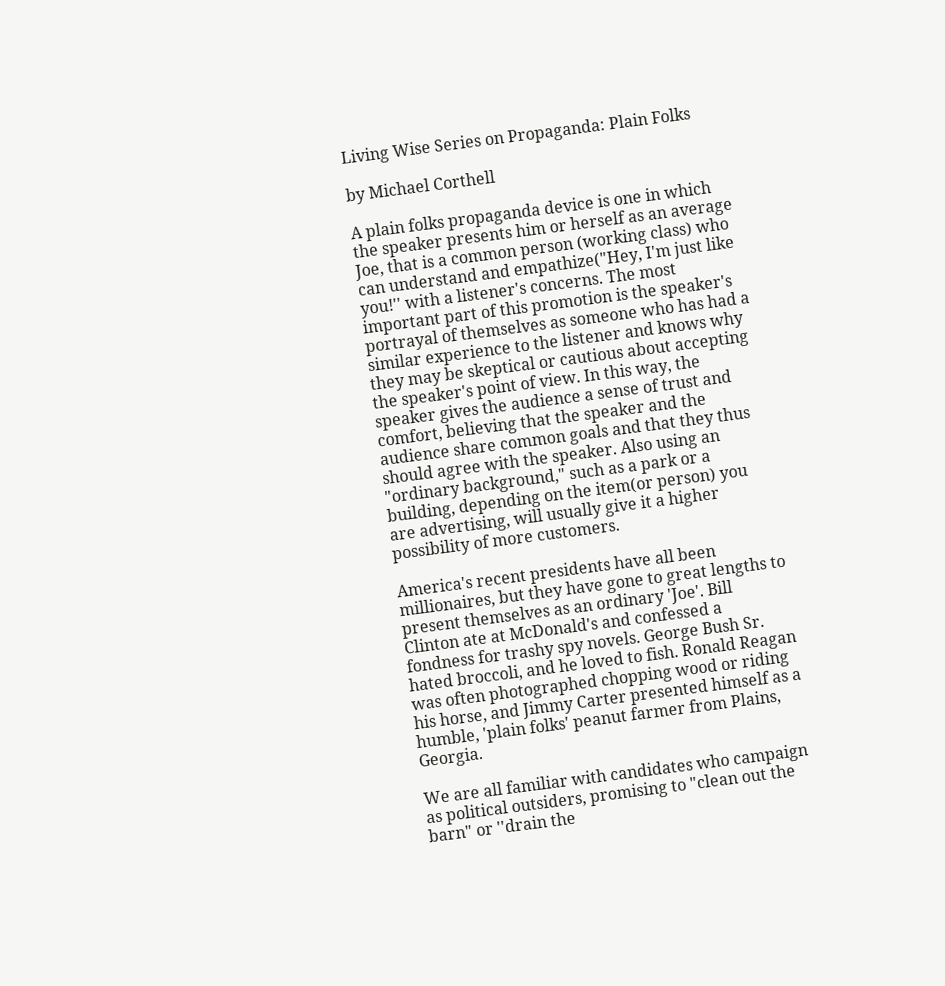Living Wise Series on Propaganda: Plain Folks

by Michael Corthell

A plain folks propaganda device is one in which the speaker presents him or herself as an average Joe, that is a common person (working class) who can understand and empathize("Hey, I'm just like you!'' with a listener's concerns. The most important part of this promotion is the speaker's portrayal of themselves as someone who has had a similar experience to the listener and knows why they may be skeptical or cautious about accepting the speaker's point of view. In this way, the speaker gives the audience a sense of trust and comfort, believing that the speaker and the audience share common goals and that they thus should agree with the speaker. Also using an "ordinary background," such as a park or a building, depending on the item(or person) you are advertising, will usually give it a higher possibility of more customers.

America's recent presidents have all been millionaires, but they have gone to great lengths to present themselves as an ordinary 'Joe'. Bill Clinton ate at McDonald's and confessed a fondness for trashy spy novels. George Bush Sr. hated broccoli, and he loved to fish. Ronald Reagan was often photographed chopping wood or riding his horse, and Jimmy Carter presented himself as a humble, 'plain folks' peanut farmer from Plains, Georgia.

We are all familiar with candidates who campaign as political outsiders, promising to "clean out the barn" or ''drain the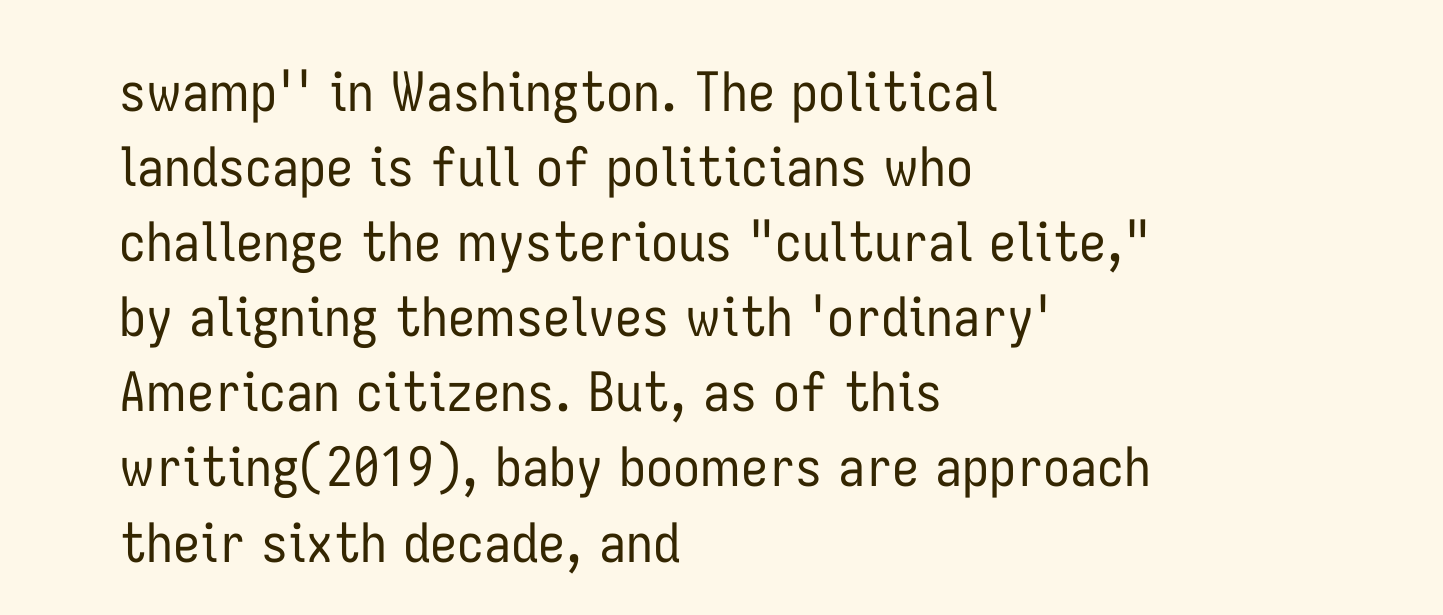swamp'' in Washington. The political landscape is full of politicians who challenge the mysterious "cultural elite," by aligning themselves with 'ordinary' American citizens. But, as of this writing(2019), baby boomers are approach their sixth decade, and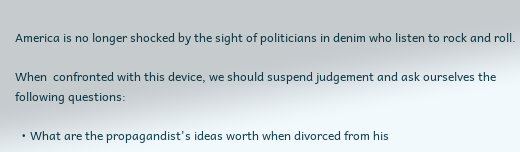America is no longer shocked by the sight of politicians in denim who listen to rock and roll.

When  confronted with this device, we should suspend judgement and ask ourselves the following questions:

  • What are the propagandist's ideas worth when divorced from his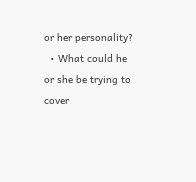or her personality?
  • What could he or she be trying to cover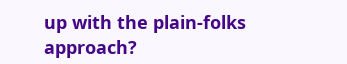up with the plain-folks approach?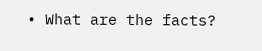• What are the facts?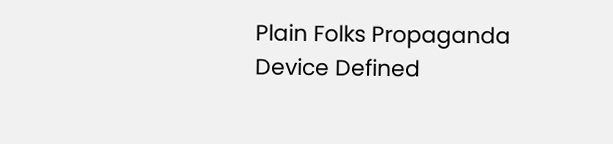Plain Folks Propaganda Device Defined